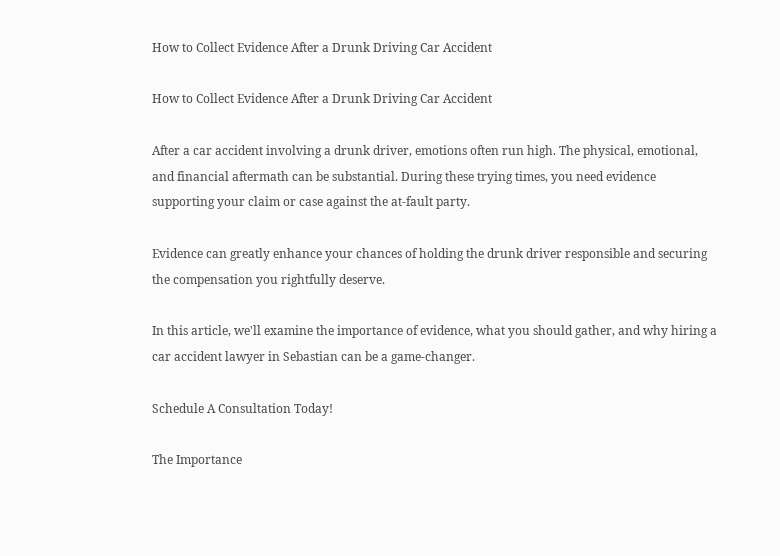How to Collect Evidence After a Drunk Driving Car Accident

How to Collect Evidence After a Drunk Driving Car Accident

After a car accident involving a drunk driver, emotions often run high. The physical, emotional, and financial aftermath can be substantial. During these trying times, you need evidence supporting your claim or case against the at-fault party.

Evidence can greatly enhance your chances of holding the drunk driver responsible and securing the compensation you rightfully deserve.

In this article, we'll examine the importance of evidence, what you should gather, and why hiring a car accident lawyer in Sebastian can be a game-changer.

Schedule A Consultation Today!

The Importance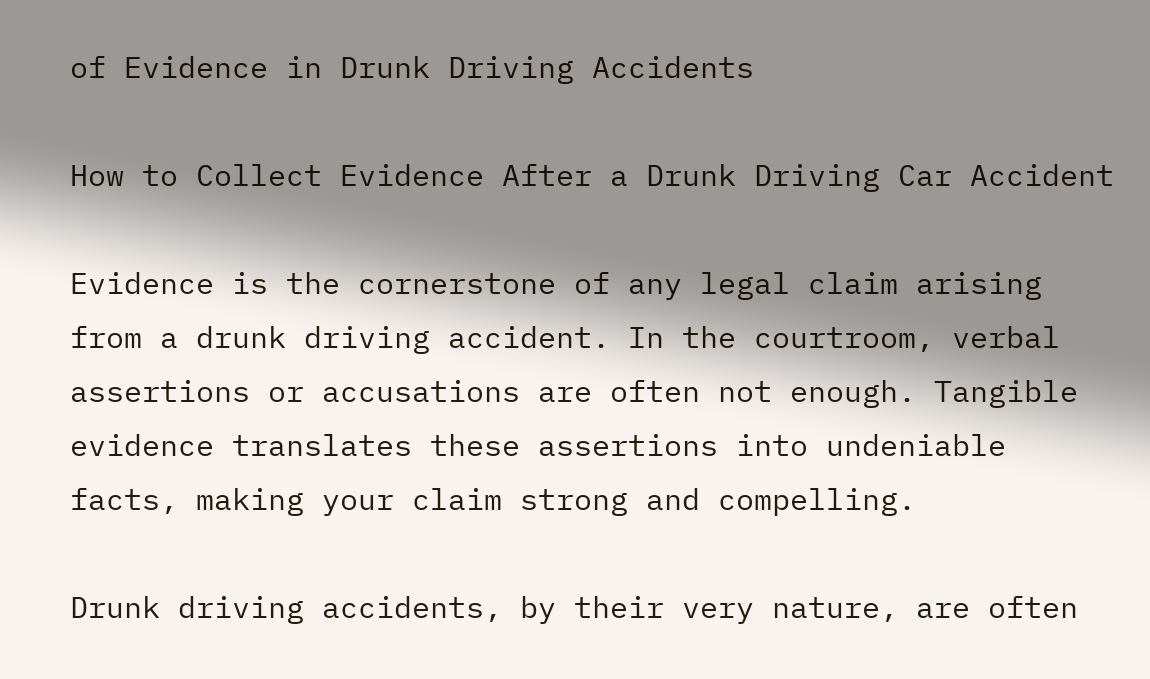of Evidence in Drunk Driving Accidents

How to Collect Evidence After a Drunk Driving Car Accident

Evidence is the cornerstone of any legal claim arising from a drunk driving accident. In the courtroom, verbal assertions or accusations are often not enough. Tangible evidence translates these assertions into undeniable facts, making your claim strong and compelling.

Drunk driving accidents, by their very nature, are often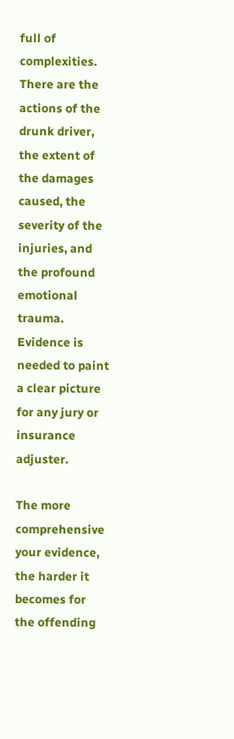full of complexities. There are the actions of the drunk driver, the extent of the damages caused, the severity of the injuries, and the profound emotional trauma. Evidence is needed to paint a clear picture for any jury or insurance adjuster.

The more comprehensive your evidence, the harder it becomes for the offending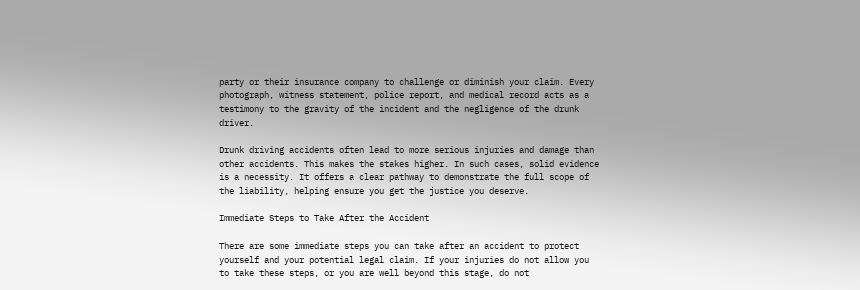party or their insurance company to challenge or diminish your claim. Every photograph, witness statement, police report, and medical record acts as a testimony to the gravity of the incident and the negligence of the drunk driver.

Drunk driving accidents often lead to more serious injuries and damage than other accidents. This makes the stakes higher. In such cases, solid evidence is a necessity. It offers a clear pathway to demonstrate the full scope of the liability, helping ensure you get the justice you deserve.

Immediate Steps to Take After the Accident

There are some immediate steps you can take after an accident to protect yourself and your potential legal claim. If your injuries do not allow you to take these steps, or you are well beyond this stage, do not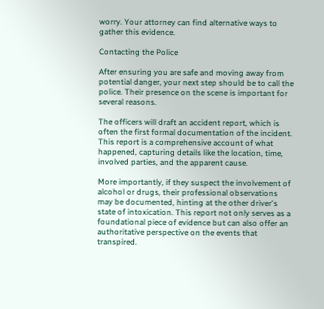worry. Your attorney can find alternative ways to gather this evidence.

Contacting the Police

After ensuring you are safe and moving away from potential danger, your next step should be to call the police. Their presence on the scene is important for several reasons.

The officers will draft an accident report, which is often the first formal documentation of the incident. This report is a comprehensive account of what happened, capturing details like the location, time, involved parties, and the apparent cause.

More importantly, if they suspect the involvement of alcohol or drugs, their professional observations may be documented, hinting at the other driver's state of intoxication. This report not only serves as a foundational piece of evidence but can also offer an authoritative perspective on the events that transpired.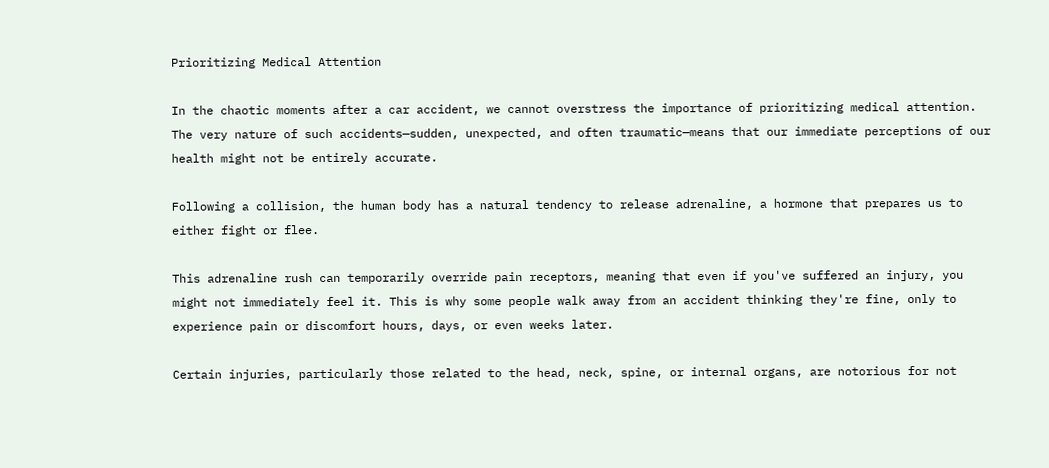Prioritizing Medical Attention

In the chaotic moments after a car accident, we cannot overstress the importance of prioritizing medical attention. The very nature of such accidents—sudden, unexpected, and often traumatic—means that our immediate perceptions of our health might not be entirely accurate.

Following a collision, the human body has a natural tendency to release adrenaline, a hormone that prepares us to either fight or flee.

This adrenaline rush can temporarily override pain receptors, meaning that even if you've suffered an injury, you might not immediately feel it. This is why some people walk away from an accident thinking they're fine, only to experience pain or discomfort hours, days, or even weeks later.

Certain injuries, particularly those related to the head, neck, spine, or internal organs, are notorious for not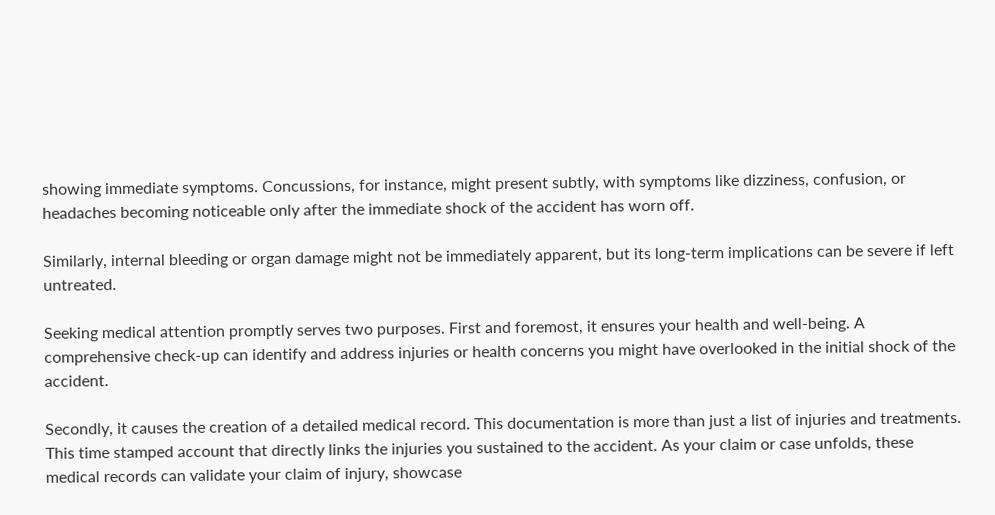showing immediate symptoms. Concussions, for instance, might present subtly, with symptoms like dizziness, confusion, or headaches becoming noticeable only after the immediate shock of the accident has worn off.

Similarly, internal bleeding or organ damage might not be immediately apparent, but its long-term implications can be severe if left untreated.

Seeking medical attention promptly serves two purposes. First and foremost, it ensures your health and well-being. A comprehensive check-up can identify and address injuries or health concerns you might have overlooked in the initial shock of the accident.

Secondly, it causes the creation of a detailed medical record. This documentation is more than just a list of injuries and treatments. This time stamped account that directly links the injuries you sustained to the accident. As your claim or case unfolds, these medical records can validate your claim of injury, showcase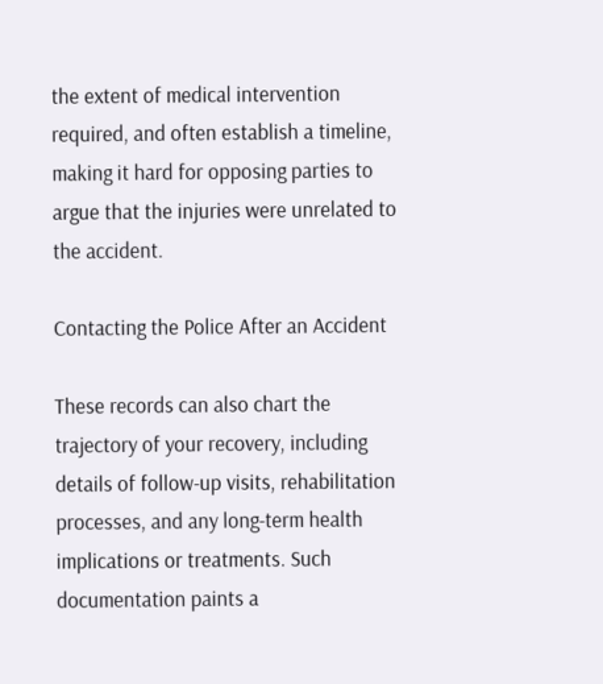the extent of medical intervention required, and often establish a timeline, making it hard for opposing parties to argue that the injuries were unrelated to the accident.

Contacting the Police After an Accident

These records can also chart the trajectory of your recovery, including details of follow-up visits, rehabilitation processes, and any long-term health implications or treatments. Such documentation paints a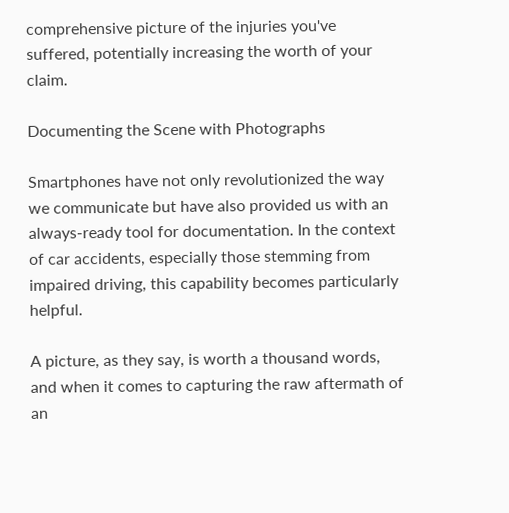comprehensive picture of the injuries you've suffered, potentially increasing the worth of your claim.

Documenting the Scene with Photographs

Smartphones have not only revolutionized the way we communicate but have also provided us with an always-ready tool for documentation. In the context of car accidents, especially those stemming from impaired driving, this capability becomes particularly helpful.

A picture, as they say, is worth a thousand words, and when it comes to capturing the raw aftermath of an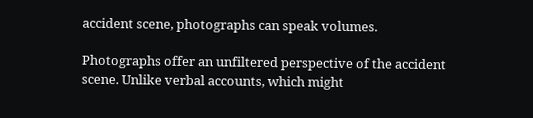accident scene, photographs can speak volumes.

Photographs offer an unfiltered perspective of the accident scene. Unlike verbal accounts, which might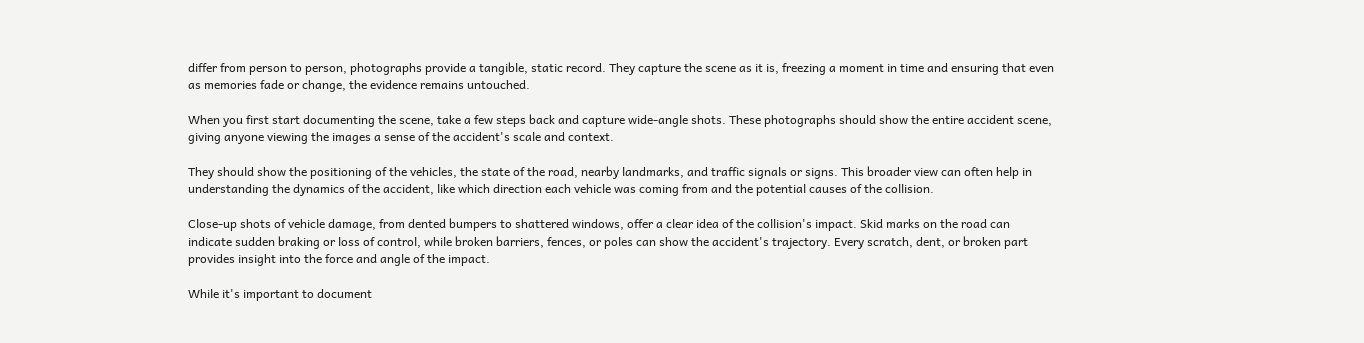differ from person to person, photographs provide a tangible, static record. They capture the scene as it is, freezing a moment in time and ensuring that even as memories fade or change, the evidence remains untouched.

When you first start documenting the scene, take a few steps back and capture wide-angle shots. These photographs should show the entire accident scene, giving anyone viewing the images a sense of the accident's scale and context.

They should show the positioning of the vehicles, the state of the road, nearby landmarks, and traffic signals or signs. This broader view can often help in understanding the dynamics of the accident, like which direction each vehicle was coming from and the potential causes of the collision.

Close-up shots of vehicle damage, from dented bumpers to shattered windows, offer a clear idea of the collision's impact. Skid marks on the road can indicate sudden braking or loss of control, while broken barriers, fences, or poles can show the accident's trajectory. Every scratch, dent, or broken part provides insight into the force and angle of the impact.

While it's important to document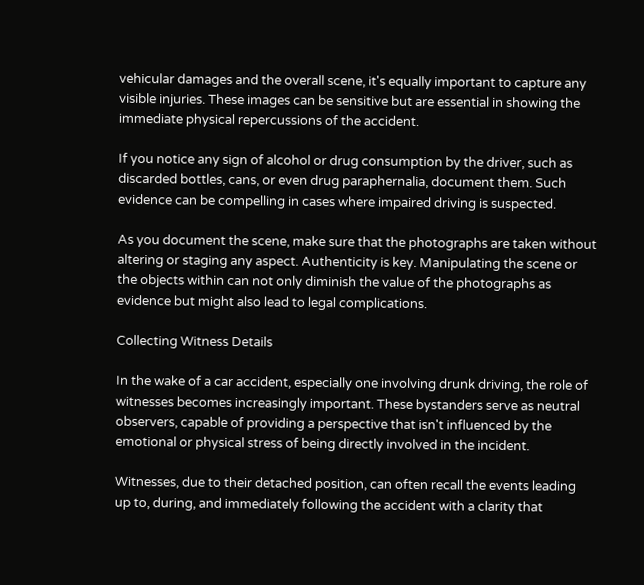vehicular damages and the overall scene, it's equally important to capture any visible injuries. These images can be sensitive but are essential in showing the immediate physical repercussions of the accident.

If you notice any sign of alcohol or drug consumption by the driver, such as discarded bottles, cans, or even drug paraphernalia, document them. Such evidence can be compelling in cases where impaired driving is suspected.

As you document the scene, make sure that the photographs are taken without altering or staging any aspect. Authenticity is key. Manipulating the scene or the objects within can not only diminish the value of the photographs as evidence but might also lead to legal complications.

Collecting Witness Details

In the wake of a car accident, especially one involving drunk driving, the role of witnesses becomes increasingly important. These bystanders serve as neutral observers, capable of providing a perspective that isn't influenced by the emotional or physical stress of being directly involved in the incident.

Witnesses, due to their detached position, can often recall the events leading up to, during, and immediately following the accident with a clarity that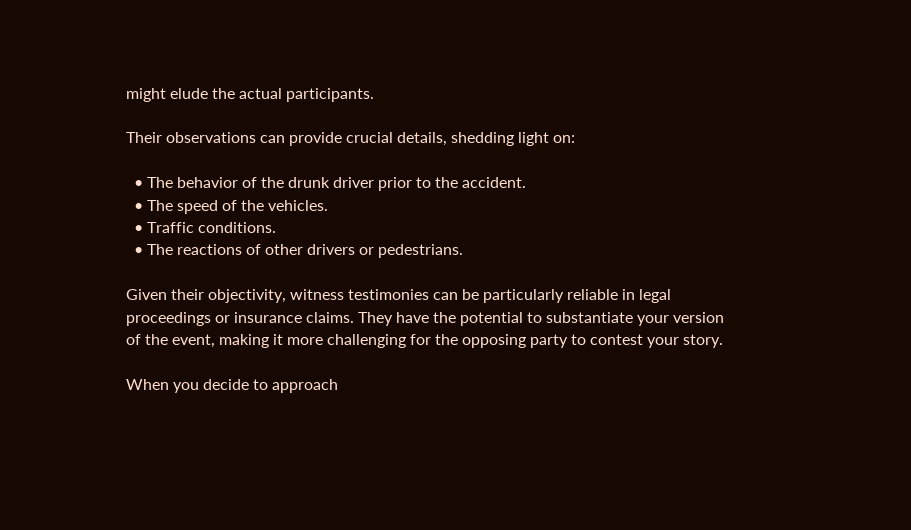might elude the actual participants.

Their observations can provide crucial details, shedding light on:

  • The behavior of the drunk driver prior to the accident.
  • The speed of the vehicles.
  • Traffic conditions.
  • The reactions of other drivers or pedestrians.

Given their objectivity, witness testimonies can be particularly reliable in legal proceedings or insurance claims. They have the potential to substantiate your version of the event, making it more challenging for the opposing party to contest your story.

When you decide to approach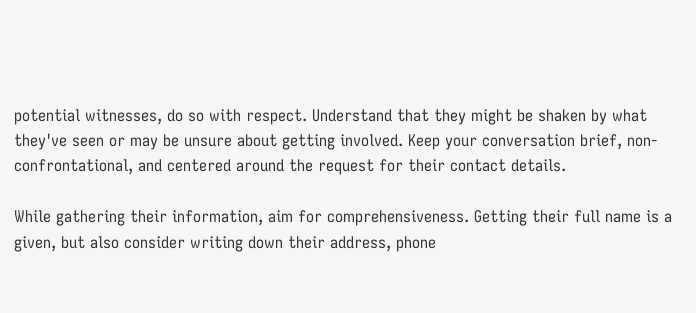potential witnesses, do so with respect. Understand that they might be shaken by what they've seen or may be unsure about getting involved. Keep your conversation brief, non-confrontational, and centered around the request for their contact details.

While gathering their information, aim for comprehensiveness. Getting their full name is a given, but also consider writing down their address, phone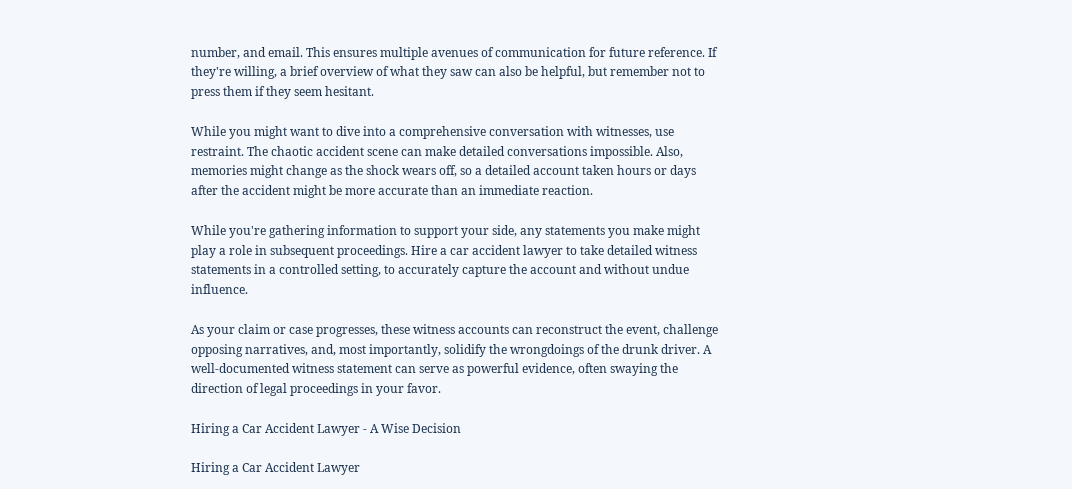number, and email. This ensures multiple avenues of communication for future reference. If they're willing, a brief overview of what they saw can also be helpful, but remember not to press them if they seem hesitant.

While you might want to dive into a comprehensive conversation with witnesses, use restraint. The chaotic accident scene can make detailed conversations impossible. Also, memories might change as the shock wears off, so a detailed account taken hours or days after the accident might be more accurate than an immediate reaction.

While you're gathering information to support your side, any statements you make might play a role in subsequent proceedings. Hire a car accident lawyer to take detailed witness statements in a controlled setting, to accurately capture the account and without undue influence.

As your claim or case progresses, these witness accounts can reconstruct the event, challenge opposing narratives, and, most importantly, solidify the wrongdoings of the drunk driver. A well-documented witness statement can serve as powerful evidence, often swaying the direction of legal proceedings in your favor.

Hiring a Car Accident Lawyer - A Wise Decision

Hiring a Car Accident Lawyer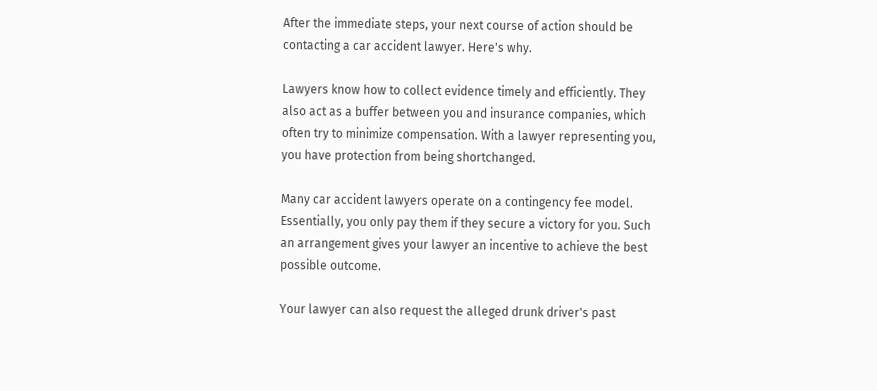After the immediate steps, your next course of action should be contacting a car accident lawyer. Here's why.

Lawyers know how to collect evidence timely and efficiently. They also act as a buffer between you and insurance companies, which often try to minimize compensation. With a lawyer representing you, you have protection from being shortchanged.

Many car accident lawyers operate on a contingency fee model. Essentially, you only pay them if they secure a victory for you. Such an arrangement gives your lawyer an incentive to achieve the best possible outcome.

Your lawyer can also request the alleged drunk driver's past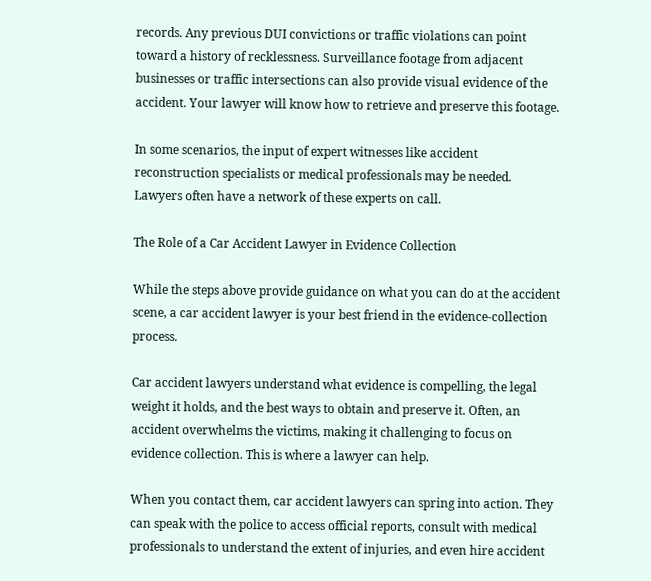records. Any previous DUI convictions or traffic violations can point toward a history of recklessness. Surveillance footage from adjacent businesses or traffic intersections can also provide visual evidence of the accident. Your lawyer will know how to retrieve and preserve this footage.

In some scenarios, the input of expert witnesses like accident reconstruction specialists or medical professionals may be needed. Lawyers often have a network of these experts on call.

The Role of a Car Accident Lawyer in Evidence Collection

While the steps above provide guidance on what you can do at the accident scene, a car accident lawyer is your best friend in the evidence-collection process.

Car accident lawyers understand what evidence is compelling, the legal weight it holds, and the best ways to obtain and preserve it. Often, an accident overwhelms the victims, making it challenging to focus on evidence collection. This is where a lawyer can help.

When you contact them, car accident lawyers can spring into action. They can speak with the police to access official reports, consult with medical professionals to understand the extent of injuries, and even hire accident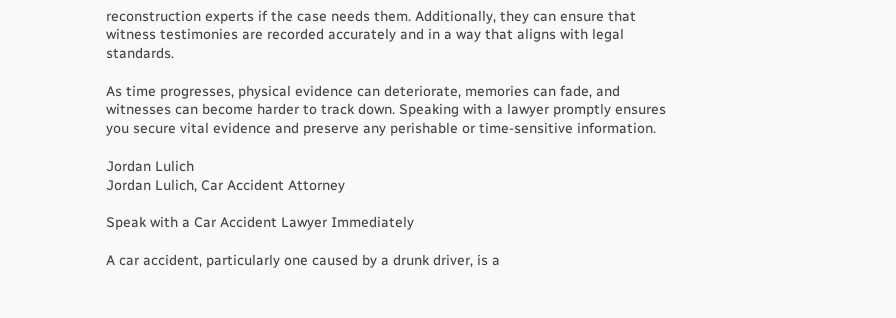reconstruction experts if the case needs them. Additionally, they can ensure that witness testimonies are recorded accurately and in a way that aligns with legal standards.

As time progresses, physical evidence can deteriorate, memories can fade, and witnesses can become harder to track down. Speaking with a lawyer promptly ensures you secure vital evidence and preserve any perishable or time-sensitive information.

Jordan Lulich
Jordan Lulich, Car Accident Attorney

Speak with a Car Accident Lawyer Immediately

A car accident, particularly one caused by a drunk driver, is a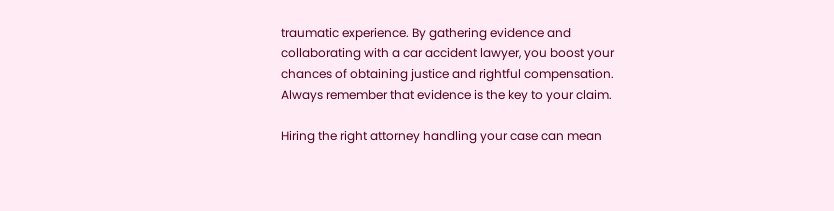traumatic experience. By gathering evidence and collaborating with a car accident lawyer, you boost your chances of obtaining justice and rightful compensation. Always remember that evidence is the key to your claim.

Hiring the right attorney handling your case can mean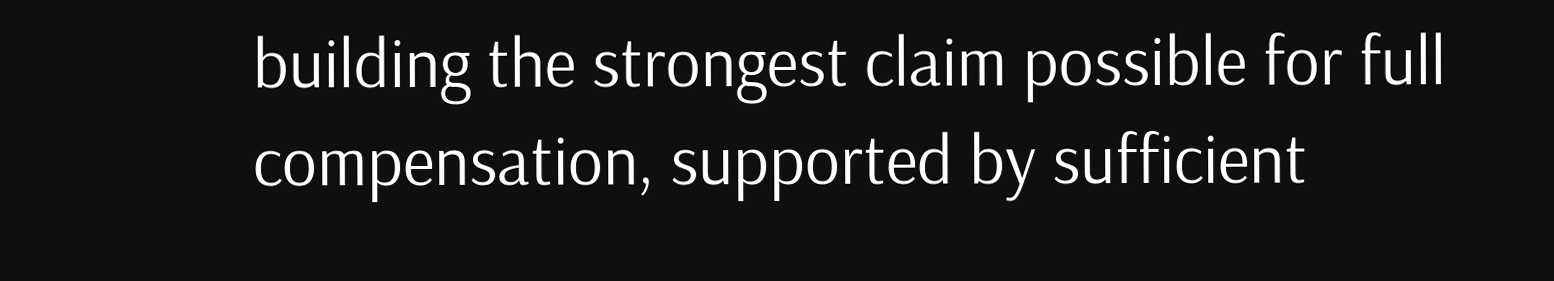building the strongest claim possible for full compensation, supported by sufficient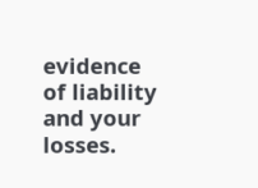evidence of liability and your losses.